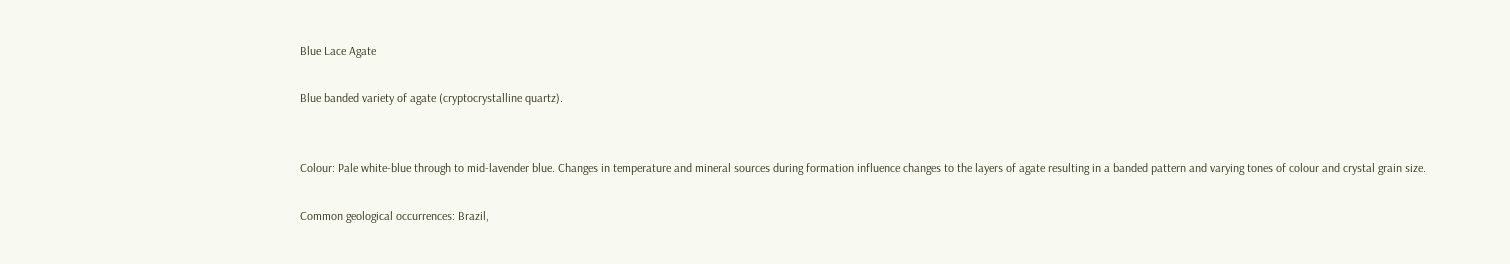Blue Lace Agate

Blue banded variety of agate (cryptocrystalline quartz).


Colour: Pale white-blue through to mid-lavender blue. Changes in temperature and mineral sources during formation influence changes to the layers of agate resulting in a banded pattern and varying tones of colour and crystal grain size.

Common geological occurrences: Brazil,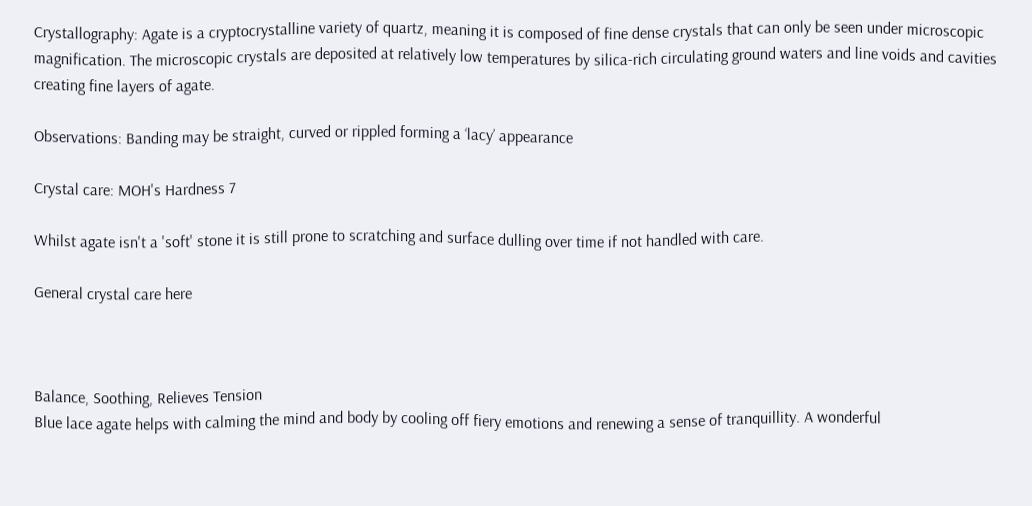Crystallography: Agate is a cryptocrystalline variety of quartz, meaning it is composed of fine dense crystals that can only be seen under microscopic magnification. The microscopic crystals are deposited at relatively low temperatures by silica-rich circulating ground waters and line voids and cavities creating fine layers of agate.

Observations: Banding may be straight, curved or rippled forming a ‘lacy’ appearance

Crystal care: MOH's Hardness 7

Whilst agate isn't a 'soft' stone it is still prone to scratching and surface dulling over time if not handled with care.

General crystal care here



Balance, Soothing, Relieves Tension
Blue lace agate helps with calming the mind and body by cooling off fiery emotions and renewing a sense of tranquillity. A wonderful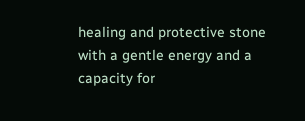healing and protective stone with a gentle energy and a capacity for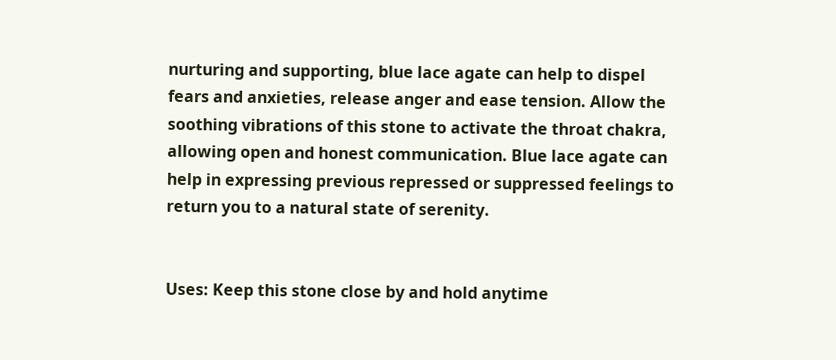nurturing and supporting, blue lace agate can help to dispel fears and anxieties, release anger and ease tension. Allow the soothing vibrations of this stone to activate the throat chakra, allowing open and honest communication. Blue lace agate can help in expressing previous repressed or suppressed feelings to return you to a natural state of serenity.


Uses: Keep this stone close by and hold anytime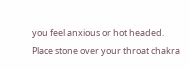you feel anxious or hot headed.
Place stone over your throat chakra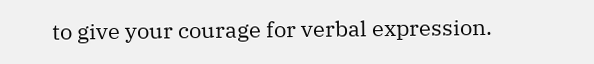to give your courage for verbal expression.